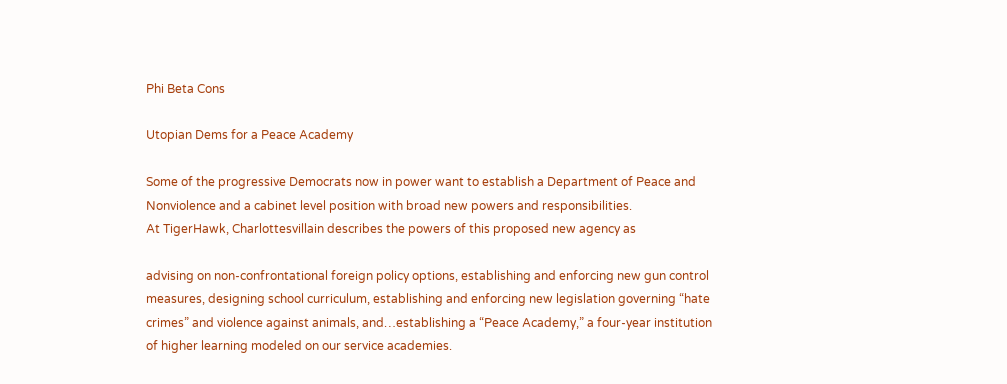Phi Beta Cons

Utopian Dems for a Peace Academy

Some of the progressive Democrats now in power want to establish a Department of Peace and Nonviolence and a cabinet level position with broad new powers and responsibilities.
At TigerHawk, Charlottesvillain describes the powers of this proposed new agency as

advising on non-confrontational foreign policy options, establishing and enforcing new gun control measures, designing school curriculum, establishing and enforcing new legislation governing “hate crimes” and violence against animals, and…establishing a “Peace Academy,” a four-year institution of higher learning modeled on our service academies.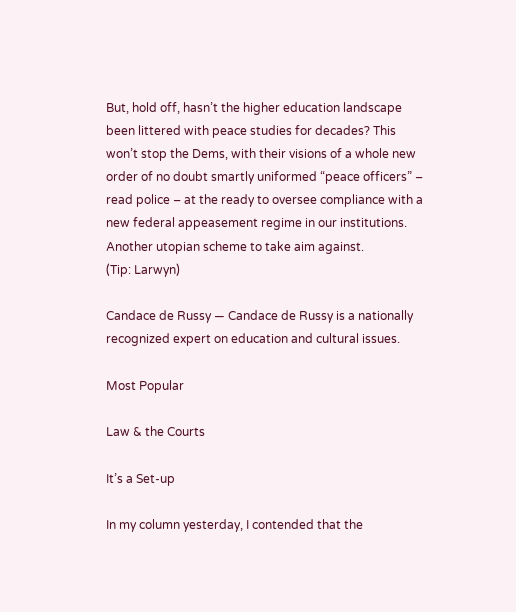But, hold off, hasn’t the higher education landscape been littered with peace studies for decades? This won’t stop the Dems, with their visions of a whole new order of no doubt smartly uniformed “peace officers” – read police – at the ready to oversee compliance with a new federal appeasement regime in our institutions.
Another utopian scheme to take aim against.
(Tip: Larwyn)

Candace de Russy — Candace de Russy is a nationally recognized expert on education and cultural issues.

Most Popular

Law & the Courts

It’s a Set-up

In my column yesterday, I contended that the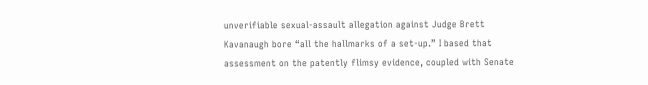unverifiable sexual-assault allegation against Judge Brett Kavanaugh bore “all the hallmarks of a set-up.” I based that assessment on the patently flimsy evidence, coupled with Senate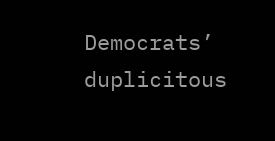Democrats’ duplicitous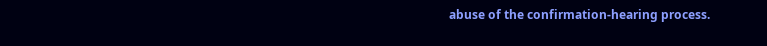abuse of the confirmation-hearing process.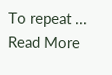To repeat ... Read More